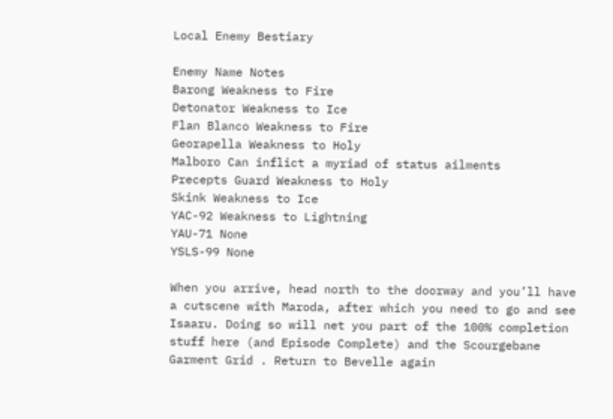Local Enemy Bestiary

Enemy Name Notes
Barong Weakness to Fire
Detonator Weakness to Ice
Flan Blanco Weakness to Fire
Georapella Weakness to Holy
Malboro Can inflict a myriad of status ailments
Precepts Guard Weakness to Holy
Skink Weakness to Ice
YAC-92 Weakness to Lightning
YAU-71 None
YSLS-99 None

When you arrive, head north to the doorway and you’ll have a cutscene with Maroda, after which you need to go and see Isaaru. Doing so will net you part of the 100% completion stuff here (and Episode Complete) and the Scourgebane Garment Grid . Return to Bevelle again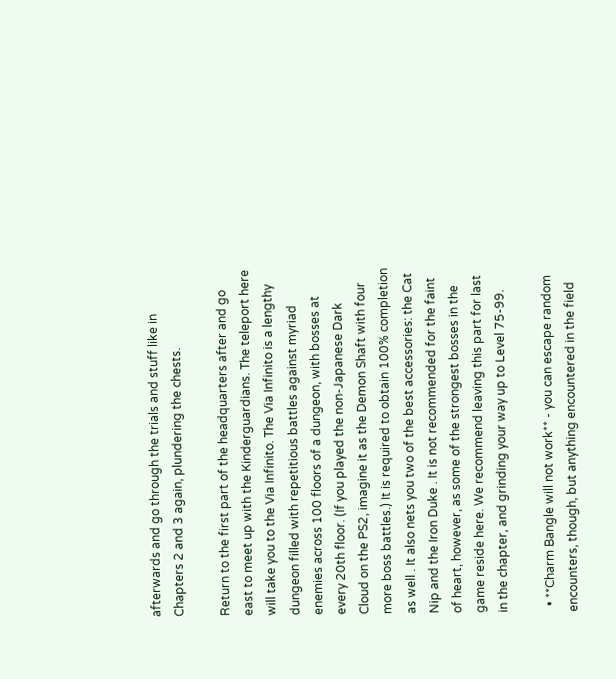afterwards and go through the trials and stuff like in Chapters 2 and 3 again, plundering the chests.

Return to the first part of the headquarters after and go east to meet up with the Kinderguardians. The teleport here will take you to the Via Infinito. The Via Infinito is a lengthy dungeon filled with repetitious battles against myriad enemies across 100 floors of a dungeon, with bosses at every 20th floor. (If you played the non-Japanese Dark Cloud on the PS2, imagine it as the Demon Shaft with four more boss battles.) It is required to obtain 100% completion as well . It also nets you two of the best accessories: the Cat Nip and the Iron Duke . It is not recommended for the faint of heart, however, as some of the strongest bosses in the game reside here. We recommend leaving this part for last in the chapter, and grinding your way up to Level 75-99.

  • **Charm Bangle will not work** - you can escape random encounters, though, but anything encountered in the field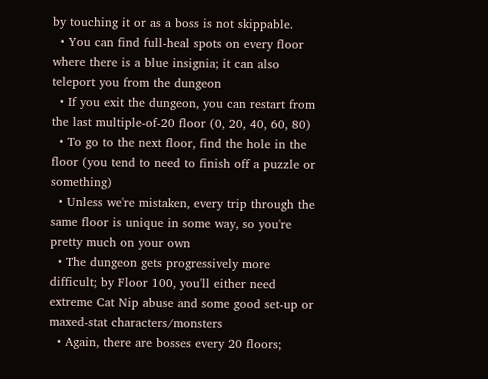by touching it or as a boss is not skippable.
  • You can find full-heal spots on every floor where there is a blue insignia; it can also teleport you from the dungeon
  • If you exit the dungeon, you can restart from the last multiple-of-20 floor (0, 20, 40, 60, 80)
  • To go to the next floor, find the hole in the floor (you tend to need to finish off a puzzle or something)
  • Unless we're mistaken, every trip through the same floor is unique in some way, so you're pretty much on your own
  • The dungeon gets progressively more difficult; by Floor 100, you'll either need extreme Cat Nip abuse and some good set-up or maxed-stat characters/monsters
  • Again, there are bosses every 20 floors;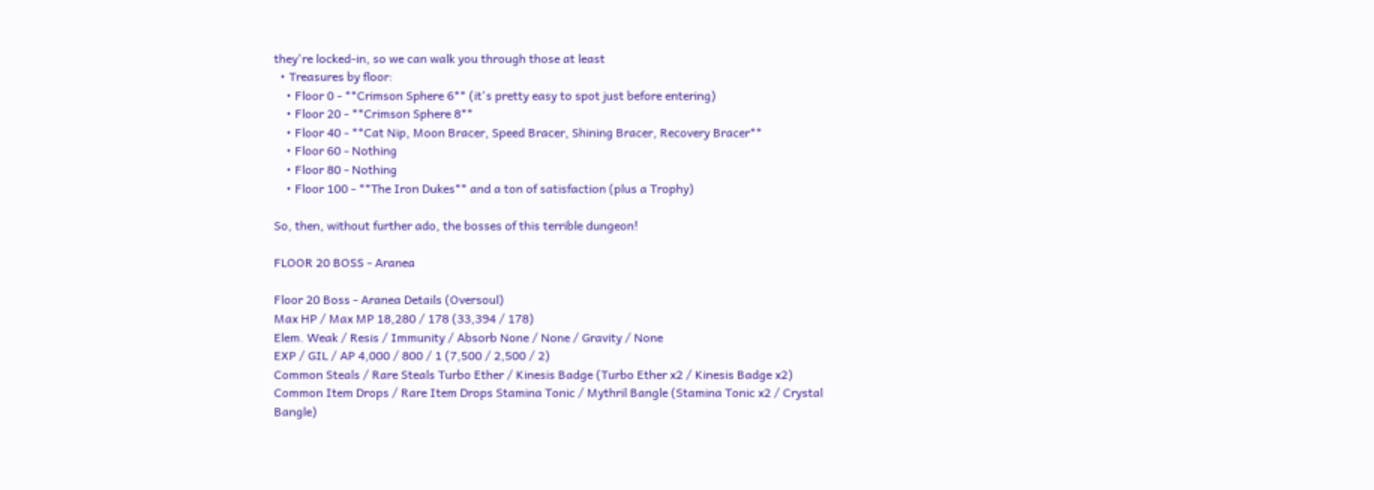they're locked-in, so we can walk you through those at least
  • Treasures by floor:
    • Floor 0 - **Crimson Sphere 6** (it's pretty easy to spot just before entering)
    • Floor 20 - **Crimson Sphere 8**
    • Floor 40 - **Cat Nip, Moon Bracer, Speed Bracer, Shining Bracer, Recovery Bracer**
    • Floor 60 - Nothing
    • Floor 80 - Nothing
    • Floor 100 - **The Iron Dukes** and a ton of satisfaction (plus a Trophy)

So, then, without further ado, the bosses of this terrible dungeon!

FLOOR 20 BOSS - Aranea

Floor 20 Boss - Aranea Details (Oversoul)
Max HP / Max MP 18,280 / 178 (33,394 / 178)
Elem. Weak / Resis / Immunity / Absorb None / None / Gravity / None
EXP / GIL / AP 4,000 / 800 / 1 (7,500 / 2,500 / 2)
Common Steals / Rare Steals Turbo Ether / Kinesis Badge (Turbo Ether x2 / Kinesis Badge x2)
Common Item Drops / Rare Item Drops Stamina Tonic / Mythril Bangle (Stamina Tonic x2 / Crystal Bangle)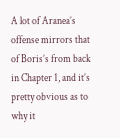A lot of Aranea’s offense mirrors that of Boris’s from back in Chapter 1, and it’s pretty obvious as to why it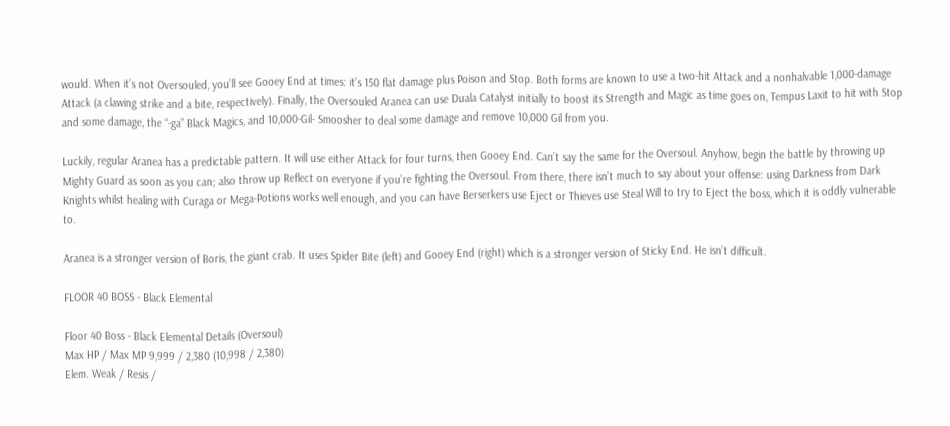would. When it’s not Oversouled, you’ll see Gooey End at times: it’s 150 flat damage plus Poison and Stop. Both forms are known to use a two-hit Attack and a nonhalvable 1,000-damage Attack (a clawing strike and a bite, respectively). Finally, the Oversouled Aranea can use Duala Catalyst initially to boost its Strength and Magic as time goes on, Tempus Laxit to hit with Stop and some damage, the “-ga” Black Magics, and 10,000-Gil- Smoosher to deal some damage and remove 10,000 Gil from you.

Luckily, regular Aranea has a predictable pattern. It will use either Attack for four turns, then Gooey End. Can’t say the same for the Oversoul. Anyhow, begin the battle by throwing up Mighty Guard as soon as you can; also throw up Reflect on everyone if you’re fighting the Oversoul. From there, there isn’t much to say about your offense: using Darkness from Dark Knights whilst healing with Curaga or Mega-Potions works well enough, and you can have Berserkers use Eject or Thieves use Steal Will to try to Eject the boss, which it is oddly vulnerable to.

Aranea is a stronger version of Boris, the giant crab. It uses Spider Bite (left) and Gooey End (right) which is a stronger version of Sticky End. He isn’t difficult.

FLOOR 40 BOSS - Black Elemental

Floor 40 Boss - Black Elemental Details (Oversoul)
Max HP / Max MP 9,999 / 2,380 (10,998 / 2,380)
Elem. Weak / Resis /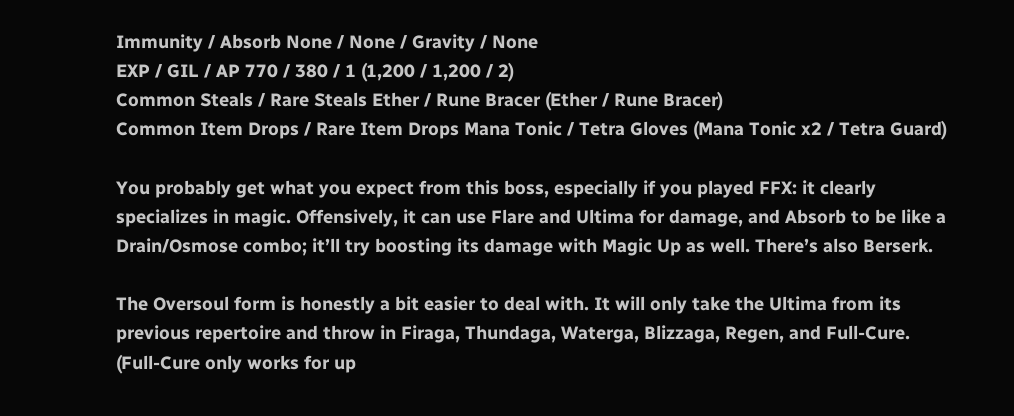Immunity / Absorb None / None / Gravity / None
EXP / GIL / AP 770 / 380 / 1 (1,200 / 1,200 / 2)
Common Steals / Rare Steals Ether / Rune Bracer (Ether / Rune Bracer)
Common Item Drops / Rare Item Drops Mana Tonic / Tetra Gloves (Mana Tonic x2 / Tetra Guard)

You probably get what you expect from this boss, especially if you played FFX: it clearly specializes in magic. Offensively, it can use Flare and Ultima for damage, and Absorb to be like a Drain/Osmose combo; it’ll try boosting its damage with Magic Up as well. There’s also Berserk.

The Oversoul form is honestly a bit easier to deal with. It will only take the Ultima from its previous repertoire and throw in Firaga, Thundaga, Waterga, Blizzaga, Regen, and Full-Cure. (Full-Cure only works for up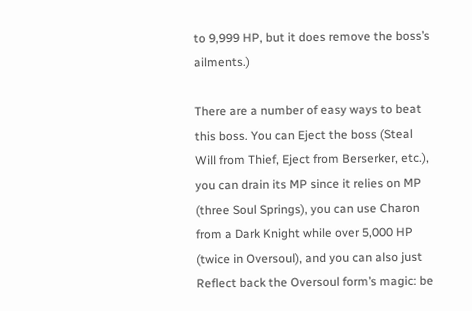to 9,999 HP, but it does remove the boss’s ailments.)

There are a number of easy ways to beat this boss. You can Eject the boss (Steal Will from Thief, Eject from Berserker, etc.), you can drain its MP since it relies on MP (three Soul Springs), you can use Charon from a Dark Knight while over 5,000 HP (twice in Oversoul), and you can also just Reflect back the Oversoul form’s magic: be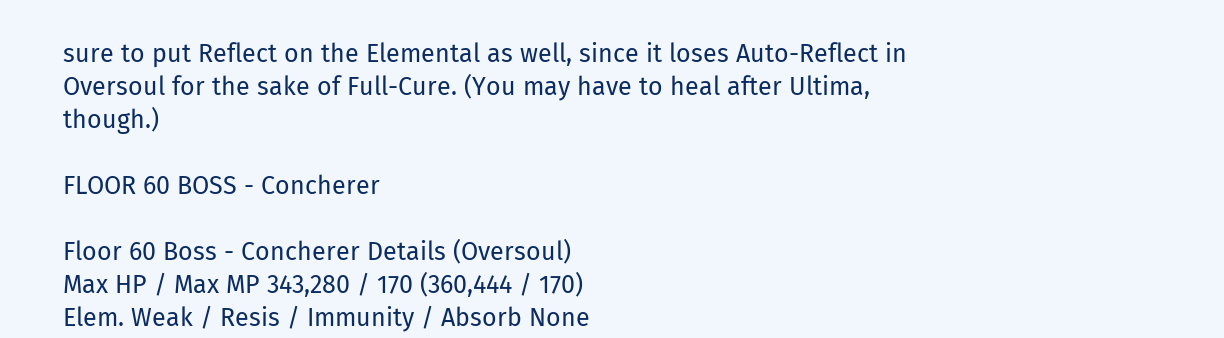sure to put Reflect on the Elemental as well, since it loses Auto-Reflect in Oversoul for the sake of Full-Cure. (You may have to heal after Ultima, though.)

FLOOR 60 BOSS - Concherer

Floor 60 Boss - Concherer Details (Oversoul)
Max HP / Max MP 343,280 / 170 (360,444 / 170)
Elem. Weak / Resis / Immunity / Absorb None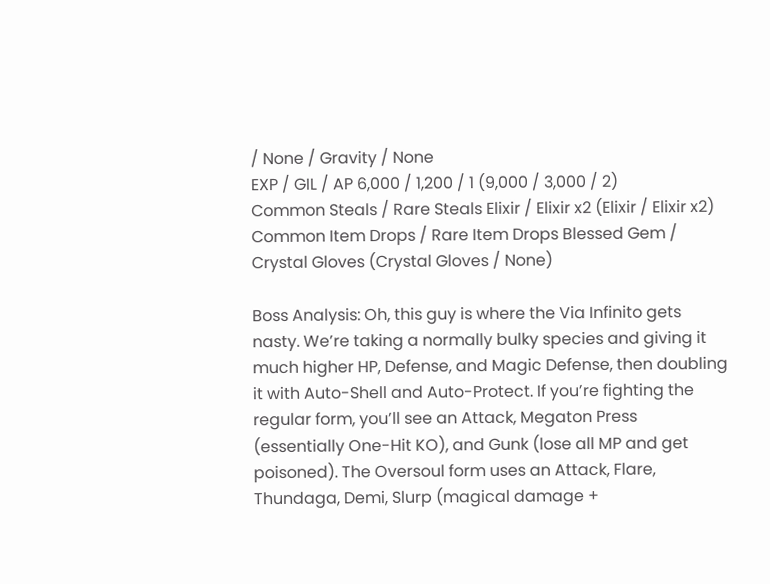/ None / Gravity / None
EXP / GIL / AP 6,000 / 1,200 / 1 (9,000 / 3,000 / 2)
Common Steals / Rare Steals Elixir / Elixir x2 (Elixir / Elixir x2)
Common Item Drops / Rare Item Drops Blessed Gem / Crystal Gloves (Crystal Gloves / None)

Boss Analysis: Oh, this guy is where the Via Infinito gets nasty. We’re taking a normally bulky species and giving it much higher HP, Defense, and Magic Defense, then doubling it with Auto-Shell and Auto-Protect. If you’re fighting the regular form, you’ll see an Attack, Megaton Press (essentially One-Hit KO), and Gunk (lose all MP and get poisoned). The Oversoul form uses an Attack, Flare, Thundaga, Demi, Slurp (magical damage +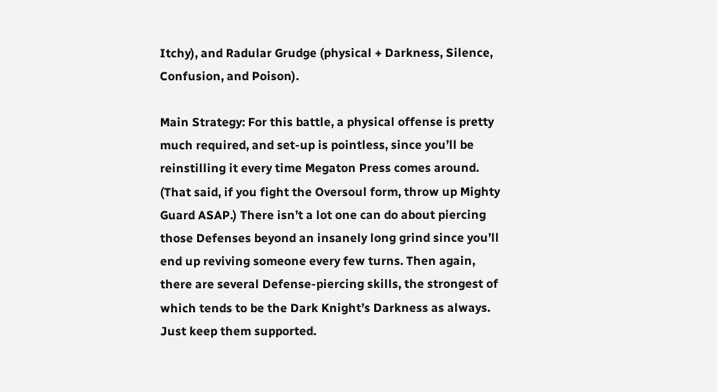Itchy), and Radular Grudge (physical + Darkness, Silence, Confusion, and Poison).

Main Strategy: For this battle, a physical offense is pretty much required, and set-up is pointless, since you’ll be reinstilling it every time Megaton Press comes around. (That said, if you fight the Oversoul form, throw up Mighty Guard ASAP.) There isn’t a lot one can do about piercing those Defenses beyond an insanely long grind since you’ll end up reviving someone every few turns. Then again, there are several Defense-piercing skills, the strongest of which tends to be the Dark Knight’s Darkness as always. Just keep them supported.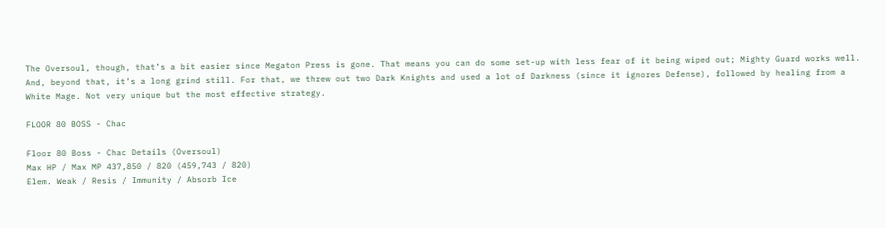The Oversoul, though, that’s a bit easier since Megaton Press is gone. That means you can do some set-up with less fear of it being wiped out; Mighty Guard works well. And, beyond that, it’s a long grind still. For that, we threw out two Dark Knights and used a lot of Darkness (since it ignores Defense), followed by healing from a White Mage. Not very unique but the most effective strategy.

FLOOR 80 BOSS - Chac

Floor 80 Boss - Chac Details (Oversoul)
Max HP / Max MP 437,850 / 820 (459,743 / 820)
Elem. Weak / Resis / Immunity / Absorb Ice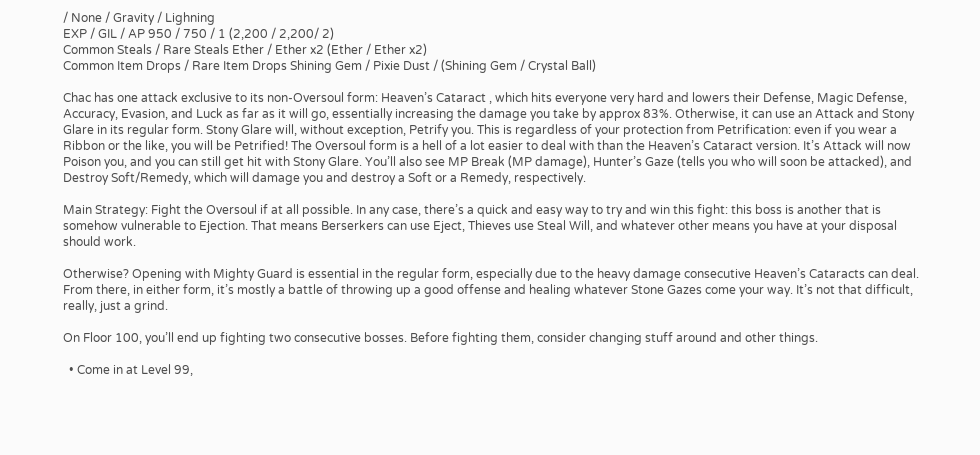/ None / Gravity / Lighning
EXP / GIL / AP 950 / 750 / 1 (2,200 / 2,200/ 2)
Common Steals / Rare Steals Ether / Ether x2 (Ether / Ether x2)
Common Item Drops / Rare Item Drops Shining Gem / Pixie Dust / (Shining Gem / Crystal Ball)

Chac has one attack exclusive to its non-Oversoul form: Heaven’s Cataract , which hits everyone very hard and lowers their Defense, Magic Defense, Accuracy, Evasion, and Luck as far as it will go, essentially increasing the damage you take by approx 83%. Otherwise, it can use an Attack and Stony Glare in its regular form. Stony Glare will, without exception, Petrify you. This is regardless of your protection from Petrification: even if you wear a Ribbon or the like, you will be Petrified! The Oversoul form is a hell of a lot easier to deal with than the Heaven’s Cataract version. It’s Attack will now Poison you, and you can still get hit with Stony Glare. You’ll also see MP Break (MP damage), Hunter’s Gaze (tells you who will soon be attacked), and Destroy Soft/Remedy, which will damage you and destroy a Soft or a Remedy, respectively.

Main Strategy: Fight the Oversoul if at all possible. In any case, there’s a quick and easy way to try and win this fight: this boss is another that is somehow vulnerable to Ejection. That means Berserkers can use Eject, Thieves use Steal Will, and whatever other means you have at your disposal should work.

Otherwise? Opening with Mighty Guard is essential in the regular form, especially due to the heavy damage consecutive Heaven’s Cataracts can deal. From there, in either form, it’s mostly a battle of throwing up a good offense and healing whatever Stone Gazes come your way. It’s not that difficult, really, just a grind.

On Floor 100, you’ll end up fighting two consecutive bosses. Before fighting them, consider changing stuff around and other things.

  • Come in at Level 99,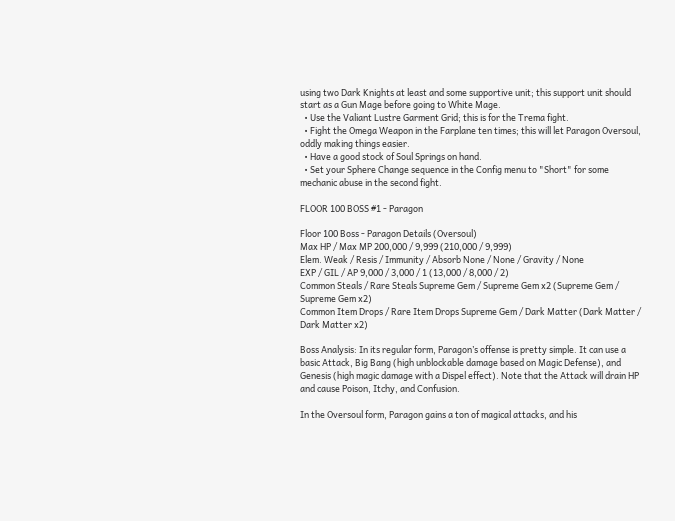using two Dark Knights at least and some supportive unit; this support unit should start as a Gun Mage before going to White Mage.
  • Use the Valiant Lustre Garment Grid; this is for the Trema fight.
  • Fight the Omega Weapon in the Farplane ten times; this will let Paragon Oversoul, oddly making things easier.
  • Have a good stock of Soul Springs on hand.
  • Set your Sphere Change sequence in the Config menu to "Short" for some mechanic abuse in the second fight.

FLOOR 100 BOSS #1 - Paragon

Floor 100 Boss - Paragon Details (Oversoul)
Max HP / Max MP 200,000 / 9,999 (210,000 / 9,999)
Elem. Weak / Resis / Immunity / Absorb None / None / Gravity / None
EXP / GIL / AP 9,000 / 3,000 / 1 (13,000 / 8,000 / 2)
Common Steals / Rare Steals Supreme Gem / Supreme Gem x2 (Supreme Gem / Supreme Gem x2)
Common Item Drops / Rare Item Drops Supreme Gem / Dark Matter (Dark Matter / Dark Matter x2)

Boss Analysis: In its regular form, Paragon’s offense is pretty simple. It can use a basic Attack, Big Bang (high unblockable damage based on Magic Defense), and Genesis (high magic damage with a Dispel effect). Note that the Attack will drain HP and cause Poison, Itchy, and Confusion.

In the Oversoul form, Paragon gains a ton of magical attacks, and his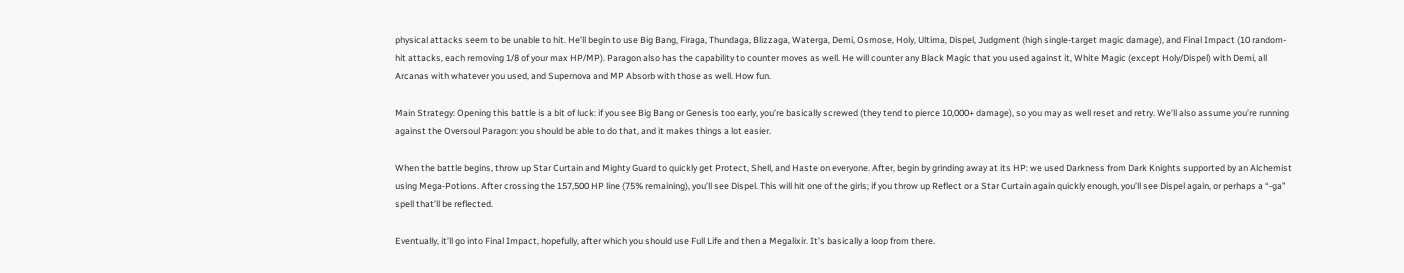physical attacks seem to be unable to hit. He’ll begin to use Big Bang, Firaga, Thundaga, Blizzaga, Waterga, Demi, Osmose, Holy, Ultima, Dispel, Judgment (high single-target magic damage), and Final Impact (10 random-hit attacks, each removing 1/8 of your max HP/MP). Paragon also has the capability to counter moves as well. He will counter any Black Magic that you used against it, White Magic (except Holy/Dispel) with Demi, all Arcanas with whatever you used, and Supernova and MP Absorb with those as well. How fun.

Main Strategy: Opening this battle is a bit of luck: if you see Big Bang or Genesis too early, you’re basically screwed (they tend to pierce 10,000+ damage), so you may as well reset and retry. We’ll also assume you’re running against the Oversoul Paragon: you should be able to do that, and it makes things a lot easier.

When the battle begins, throw up Star Curtain and Mighty Guard to quickly get Protect, Shell, and Haste on everyone. After, begin by grinding away at its HP: we used Darkness from Dark Knights supported by an Alchemist using Mega-Potions. After crossing the 157,500 HP line (75% remaining), you’ll see Dispel. This will hit one of the girls; if you throw up Reflect or a Star Curtain again quickly enough, you’ll see Dispel again, or perhaps a “-ga” spell that’ll be reflected.

Eventually, it’ll go into Final Impact, hopefully, after which you should use Full Life and then a Megalixir. It’s basically a loop from there.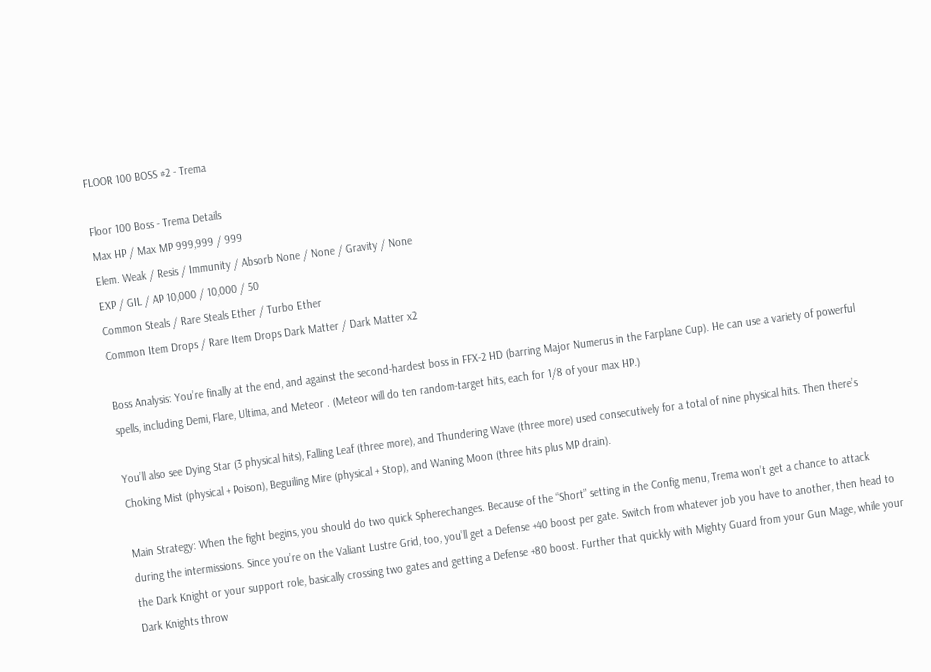FLOOR 100 BOSS #2 - Trema

Floor 100 Boss - Trema Details
Max HP / Max MP 999,999 / 999
Elem. Weak / Resis / Immunity / Absorb None / None / Gravity / None
EXP / GIL / AP 10,000 / 10,000 / 50
Common Steals / Rare Steals Ether / Turbo Ether
Common Item Drops / Rare Item Drops Dark Matter / Dark Matter x2

Boss Analysis: You’re finally at the end, and against the second-hardest boss in FFX-2 HD (barring Major Numerus in the Farplane Cup). He can use a variety of powerful spells, including Demi, Flare, Ultima, and Meteor . (Meteor will do ten random-target hits, each for 1/8 of your max HP.)

You’ll also see Dying Star (3 physical hits), Falling Leaf (three more), and Thundering Wave (three more) used consecutively for a total of nine physical hits. Then there’s Choking Mist (physical + Poison), Beguiling Mire (physical + Stop), and Waning Moon (three hits plus MP drain).

Main Strategy: When the fight begins, you should do two quick Spherechanges. Because of the “Short” setting in the Config menu, Trema won’t get a chance to attack during the intermissions. Since you’re on the Valiant Lustre Grid, too, you’ll get a Defense +40 boost per gate. Switch from whatever job you have to another, then head to the Dark Knight or your support role, basically crossing two gates and getting a Defense +80 boost. Further that quickly with Mighty Guard from your Gun Mage, while your Dark Knights throw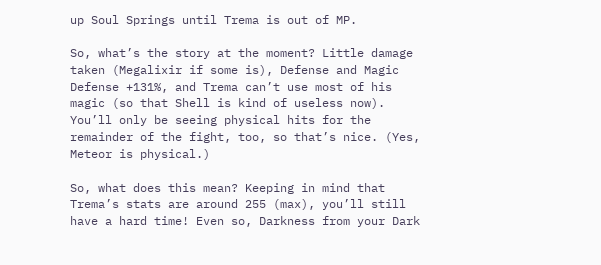up Soul Springs until Trema is out of MP.

So, what’s the story at the moment? Little damage taken (Megalixir if some is), Defense and Magic Defense +131%, and Trema can’t use most of his magic (so that Shell is kind of useless now). You’ll only be seeing physical hits for the remainder of the fight, too, so that’s nice. (Yes, Meteor is physical.)

So, what does this mean? Keeping in mind that Trema’s stats are around 255 (max), you’ll still have a hard time! Even so, Darkness from your Dark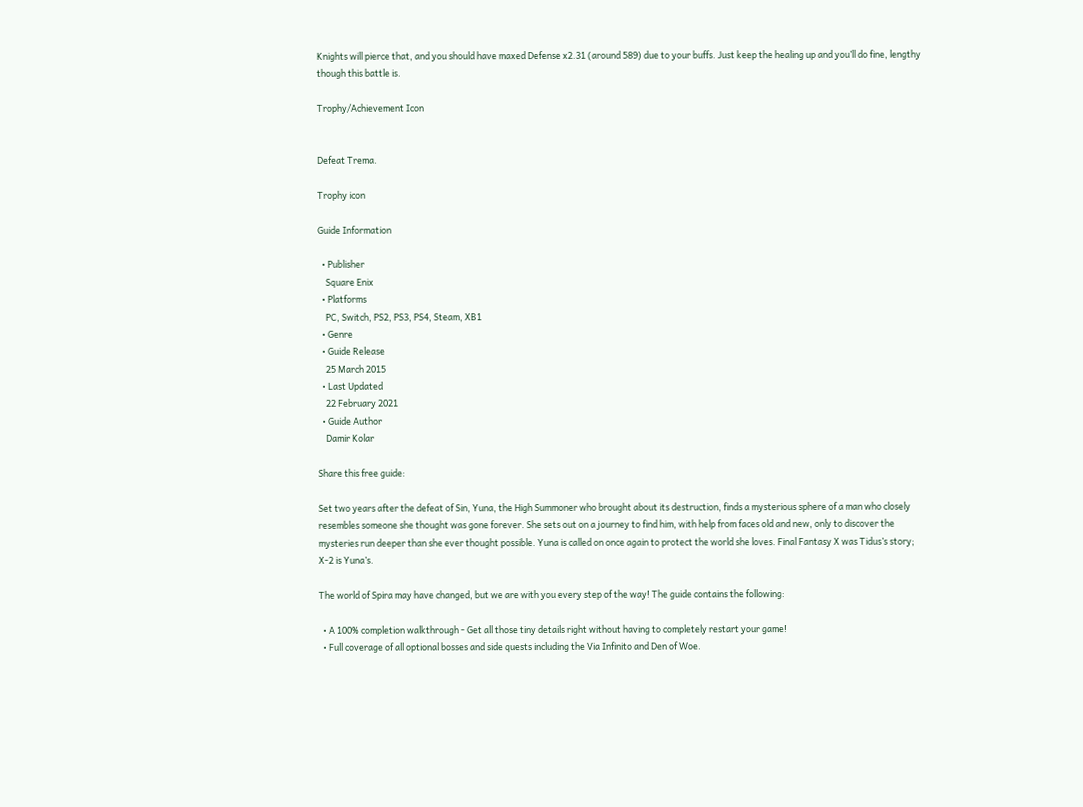Knights will pierce that, and you should have maxed Defense x2.31 (around 589) due to your buffs. Just keep the healing up and you’ll do fine, lengthy though this battle is.

Trophy/Achievement Icon


Defeat Trema.

Trophy icon

Guide Information

  • Publisher
    Square Enix
  • Platforms
    PC, Switch, PS2, PS3, PS4, Steam, XB1
  • Genre
  • Guide Release
    25 March 2015
  • Last Updated
    22 February 2021
  • Guide Author
    Damir Kolar

Share this free guide:

Set two years after the defeat of Sin, Yuna, the High Summoner who brought about its destruction, finds a mysterious sphere of a man who closely resembles someone she thought was gone forever. She sets out on a journey to find him, with help from faces old and new, only to discover the mysteries run deeper than she ever thought possible. Yuna is called on once again to protect the world she loves. Final Fantasy X was Tidus’s story; X-2 is Yuna’s.

The world of Spira may have changed, but we are with you every step of the way! The guide contains the following:

  • A 100% completion walkthrough - Get all those tiny details right without having to completely restart your game!
  • Full coverage of all optional bosses and side quests including the Via Infinito and Den of Woe.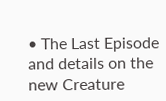• The Last Episode and details on the new Creature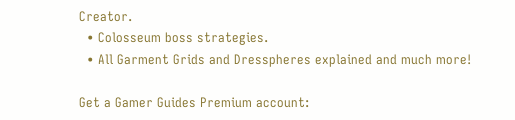Creator.
  • Colosseum boss strategies.
  • All Garment Grids and Dresspheres explained and much more!

Get a Gamer Guides Premium account: